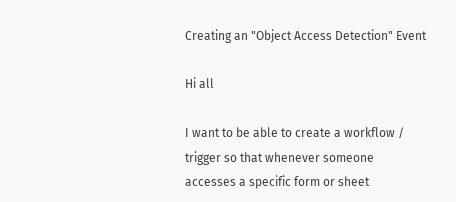Creating an "Object Access Detection" Event

Hi all

I want to be able to create a workflow / trigger so that whenever someone accesses a specific form or sheet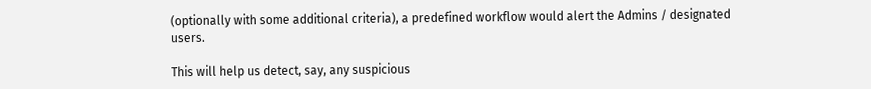(optionally with some additional criteria), a predefined workflow would alert the Admins / designated users.

This will help us detect, say, any suspicious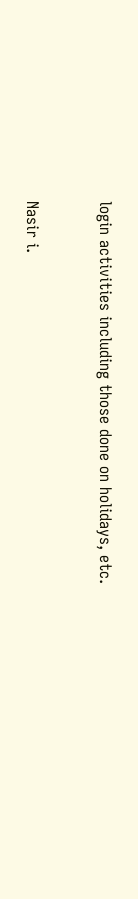login activities including those done on holidays, etc.


Nasir i.